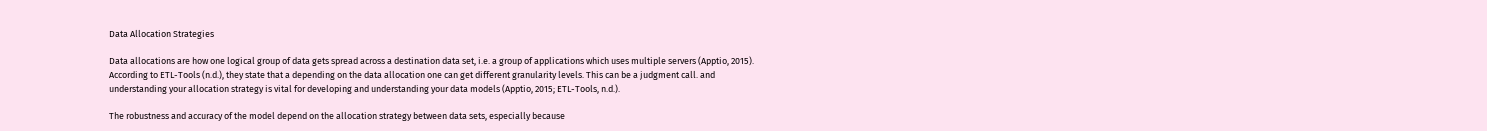Data Allocation Strategies

Data allocations are how one logical group of data gets spread across a destination data set, i.e. a group of applications which uses multiple servers (Apptio, 2015). According to ETL-Tools (n.d.), they state that a depending on the data allocation one can get different granularity levels. This can be a judgment call. and understanding your allocation strategy is vital for developing and understanding your data models (Apptio, 2015; ETL-Tools, n.d.).

The robustness and accuracy of the model depend on the allocation strategy between data sets, especially because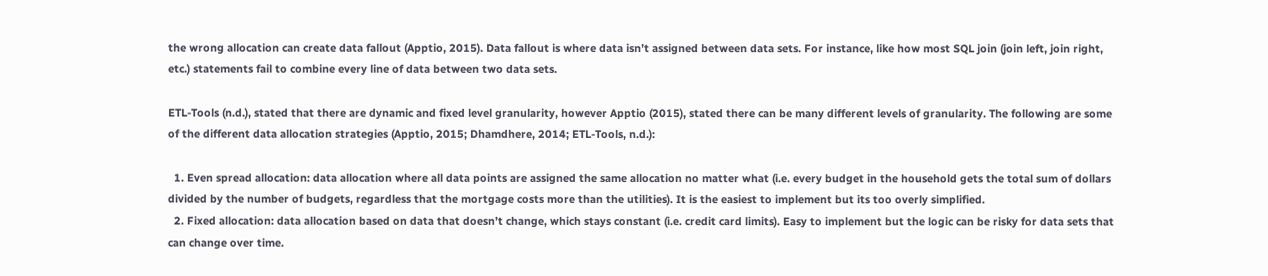the wrong allocation can create data fallout (Apptio, 2015). Data fallout is where data isn’t assigned between data sets. For instance, like how most SQL join (join left, join right, etc.) statements fail to combine every line of data between two data sets.

ETL-Tools (n.d.), stated that there are dynamic and fixed level granularity, however Apptio (2015), stated there can be many different levels of granularity. The following are some of the different data allocation strategies (Apptio, 2015; Dhamdhere, 2014; ETL-Tools, n.d.):

  1. Even spread allocation: data allocation where all data points are assigned the same allocation no matter what (i.e. every budget in the household gets the total sum of dollars divided by the number of budgets, regardless that the mortgage costs more than the utilities). It is the easiest to implement but its too overly simplified.
  2. Fixed allocation: data allocation based on data that doesn’t change, which stays constant (i.e. credit card limits). Easy to implement but the logic can be risky for data sets that can change over time.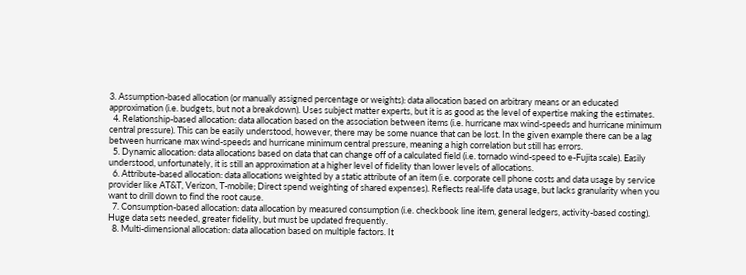3. Assumption-based allocation (or manually assigned percentage or weights): data allocation based on arbitrary means or an educated approximation (i.e. budgets, but not a breakdown). Uses subject matter experts, but it is as good as the level of expertise making the estimates.
  4. Relationship-based allocation: data allocation based on the association between items (i.e. hurricane max wind-speeds and hurricane minimum central pressure). This can be easily understood, however, there may be some nuance that can be lost. In the given example there can be a lag between hurricane max wind-speeds and hurricane minimum central pressure, meaning a high correlation but still has errors.
  5. Dynamic allocation: data allocations based on data that can change off of a calculated field (i.e. tornado wind-speed to e-Fujita scale). Easily understood, unfortunately, it is still an approximation at a higher level of fidelity than lower levels of allocations.
  6. Attribute-based allocation: data allocations weighted by a static attribute of an item (i.e. corporate cell phone costs and data usage by service provider like AT&T, Verizon, T-mobile; Direct spend weighting of shared expenses). Reflects real-life data usage, but lacks granularity when you want to drill down to find the root cause.
  7. Consumption-based allocation: data allocation by measured consumption (i.e. checkbook line item, general ledgers, activity-based costing). Huge data sets needed, greater fidelity, but must be updated frequently.
  8. Multi-dimensional allocation: data allocation based on multiple factors. It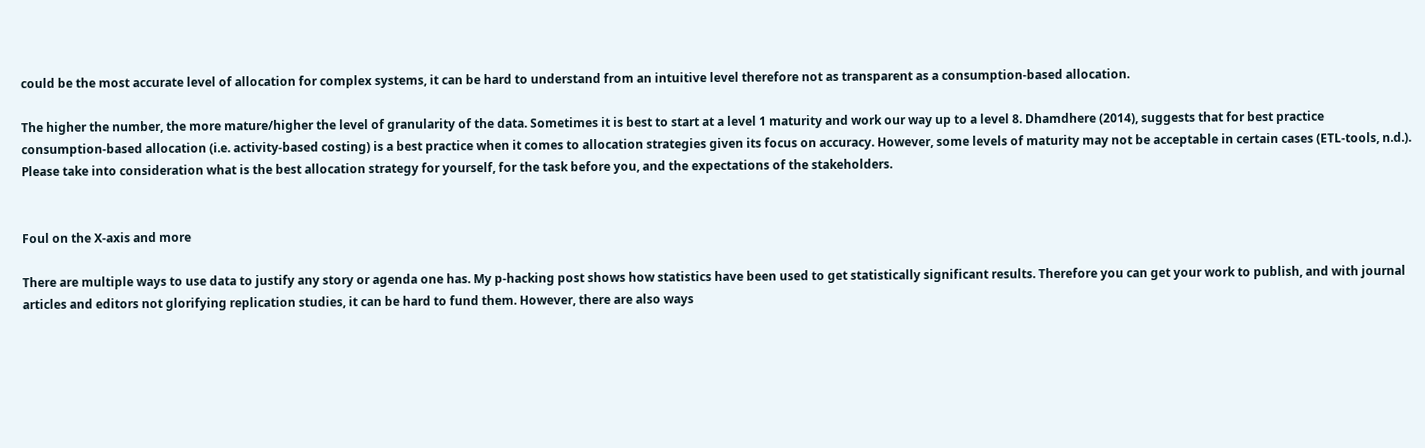could be the most accurate level of allocation for complex systems, it can be hard to understand from an intuitive level therefore not as transparent as a consumption-based allocation.

The higher the number, the more mature/higher the level of granularity of the data. Sometimes it is best to start at a level 1 maturity and work our way up to a level 8. Dhamdhere (2014), suggests that for best practice consumption-based allocation (i.e. activity-based costing) is a best practice when it comes to allocation strategies given its focus on accuracy. However, some levels of maturity may not be acceptable in certain cases (ETL-tools, n.d.). Please take into consideration what is the best allocation strategy for yourself, for the task before you, and the expectations of the stakeholders.


Foul on the X-axis and more

There are multiple ways to use data to justify any story or agenda one has. My p-hacking post shows how statistics have been used to get statistically significant results. Therefore you can get your work to publish, and with journal articles and editors not glorifying replication studies, it can be hard to fund them. However, there are also ways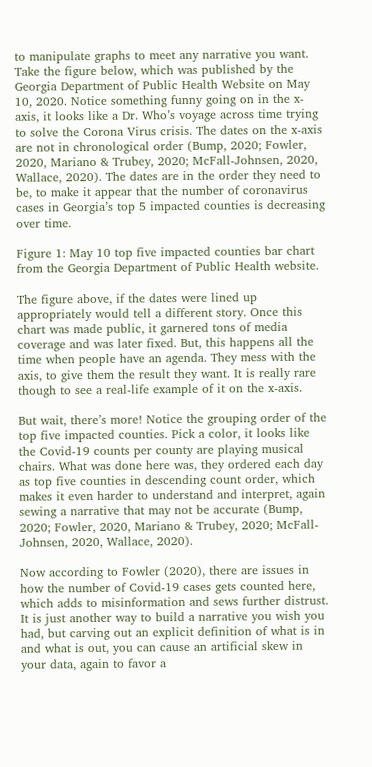to manipulate graphs to meet any narrative you want. Take the figure below, which was published by the Georgia Department of Public Health Website on May 10, 2020. Notice something funny going on in the x-axis, it looks like a Dr. Who’s voyage across time trying to solve the Corona Virus crisis. The dates on the x-axis are not in chronological order (Bump, 2020; Fowler, 2020, Mariano & Trubey, 2020; McFall-Johnsen, 2020, Wallace, 2020). The dates are in the order they need to be, to make it appear that the number of coronavirus cases in Georgia’s top 5 impacted counties is decreasing over time.

Figure 1: May 10 top five impacted counties bar chart from the Georgia Department of Public Health website.

The figure above, if the dates were lined up appropriately would tell a different story. Once this chart was made public, it garnered tons of media coverage and was later fixed. But, this happens all the time when people have an agenda. They mess with the axis, to give them the result they want. It is really rare though to see a real-life example of it on the x-axis.

But wait, there’s more! Notice the grouping order of the top five impacted counties. Pick a color, it looks like the Covid-19 counts per county are playing musical chairs. What was done here was, they ordered each day as top five counties in descending count order, which makes it even harder to understand and interpret, again sewing a narrative that may not be accurate (Bump, 2020; Fowler, 2020, Mariano & Trubey, 2020; McFall-Johnsen, 2020, Wallace, 2020).

Now according to Fowler (2020), there are issues in how the number of Covid-19 cases gets counted here, which adds to misinformation and sews further distrust. It is just another way to build a narrative you wish you had, but carving out an explicit definition of what is in and what is out, you can cause an artificial skew in your data, again to favor a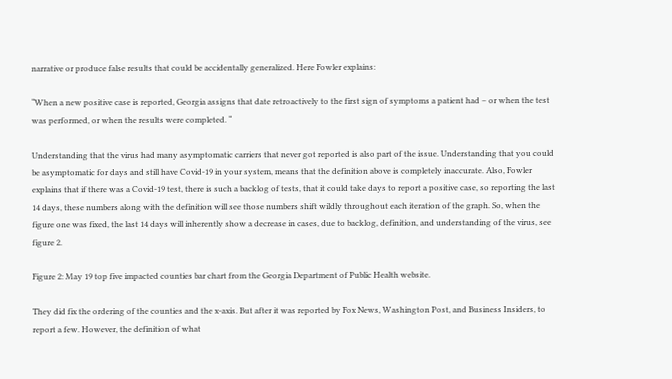narrative or produce false results that could be accidentally generalized. Here Fowler explains:

“When a new positive case is reported, Georgia assigns that date retroactively to the first sign of symptoms a patient had – or when the test was performed, or when the results were completed. “

Understanding that the virus had many asymptomatic carriers that never got reported is also part of the issue. Understanding that you could be asymptomatic for days and still have Covid-19 in your system, means that the definition above is completely inaccurate. Also, Fowler explains that if there was a Covid-19 test, there is such a backlog of tests, that it could take days to report a positive case, so reporting the last 14 days, these numbers along with the definition will see those numbers shift wildly throughout each iteration of the graph. So, when the figure one was fixed, the last 14 days will inherently show a decrease in cases, due to backlog, definition, and understanding of the virus, see figure 2.

Figure 2: May 19 top five impacted counties bar chart from the Georgia Department of Public Health website.

They did fix the ordering of the counties and the x-axis. But after it was reported by Fox News, Washington Post, and Business Insiders, to report a few. However, the definition of what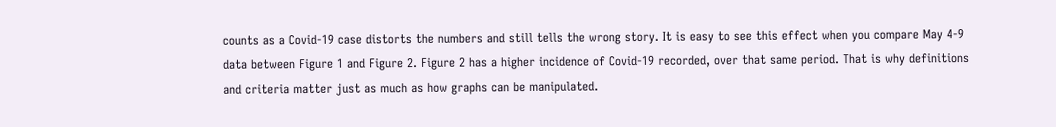counts as a Covid-19 case distorts the numbers and still tells the wrong story. It is easy to see this effect when you compare May 4-9 data between Figure 1 and Figure 2. Figure 2 has a higher incidence of Covid-19 recorded, over that same period. That is why definitions and criteria matter just as much as how graphs can be manipulated.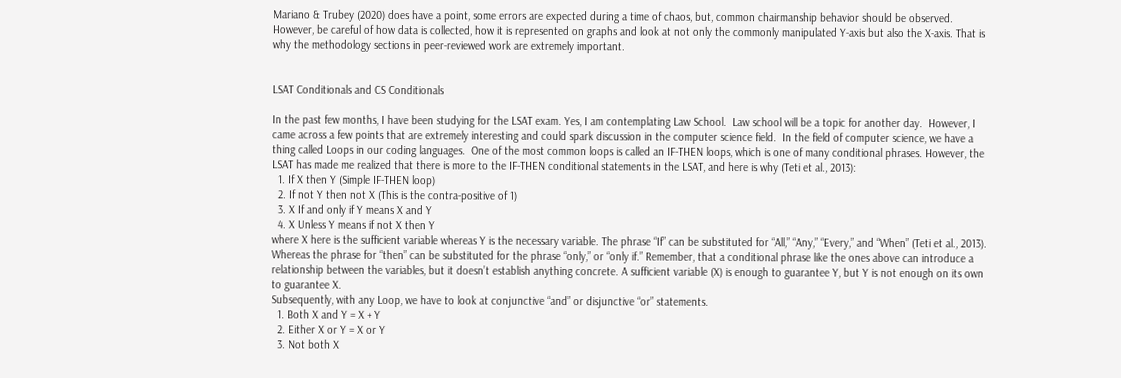Mariano & Trubey (2020) does have a point, some errors are expected during a time of chaos, but, common chairmanship behavior should be observed. However, be careful of how data is collected, how it is represented on graphs and look at not only the commonly manipulated Y-axis but also the X-axis. That is why the methodology sections in peer-reviewed work are extremely important.


LSAT Conditionals and CS Conditionals

In the past few months, I have been studying for the LSAT exam. Yes, I am contemplating Law School.  Law school will be a topic for another day.  However, I came across a few points that are extremely interesting and could spark discussion in the computer science field.  In the field of computer science, we have a thing called Loops in our coding languages.  One of the most common loops is called an IF-THEN loops, which is one of many conditional phrases. However, the LSAT has made me realized that there is more to the IF-THEN conditional statements in the LSAT, and here is why (Teti et al., 2013):
  1. If X then Y (Simple IF-THEN loop)
  2. If not Y then not X (This is the contra-positive of 1)
  3. X If and only if Y means X and Y
  4. X Unless Y means if not X then Y
where X here is the sufficient variable whereas Y is the necessary variable. The phrase “If” can be substituted for “All,” “Any,” “Every,” and “When” (Teti et al., 2013). Whereas the phrase for “then” can be substituted for the phrase “only,” or “only if.” Remember, that a conditional phrase like the ones above can introduce a relationship between the variables, but it doesn’t establish anything concrete. A sufficient variable (X) is enough to guarantee Y, but Y is not enough on its own to guarantee X.
Subsequently, with any Loop, we have to look at conjunctive “and” or disjunctive “or” statements.
  1. Both X and Y = X + Y
  2. Either X or Y = X or Y
  3. Not both X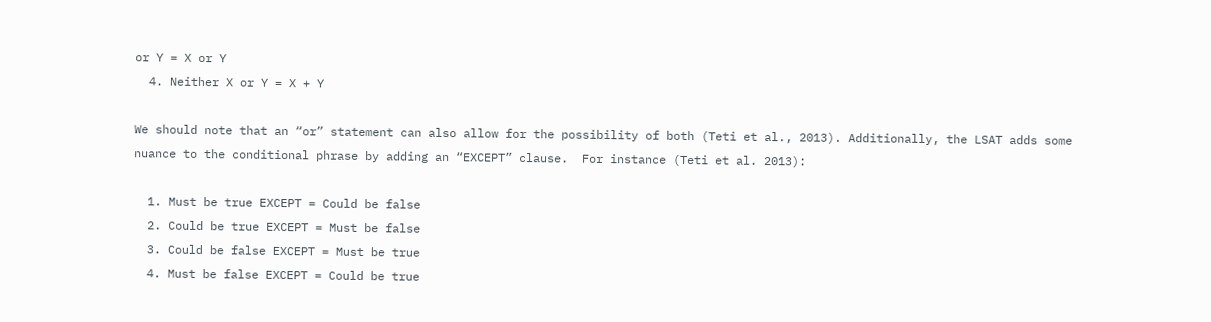or Y = X or Y
  4. Neither X or Y = X + Y

We should note that an “or” statement can also allow for the possibility of both (Teti et al., 2013). Additionally, the LSAT adds some nuance to the conditional phrase by adding an “EXCEPT” clause.  For instance (Teti et al. 2013):

  1. Must be true EXCEPT = Could be false
  2. Could be true EXCEPT = Must be false
  3. Could be false EXCEPT = Must be true
  4. Must be false EXCEPT = Could be true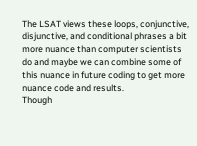The LSAT views these loops, conjunctive, disjunctive, and conditional phrases a bit more nuance than computer scientists do and maybe we can combine some of this nuance in future coding to get more nuance code and results.
Though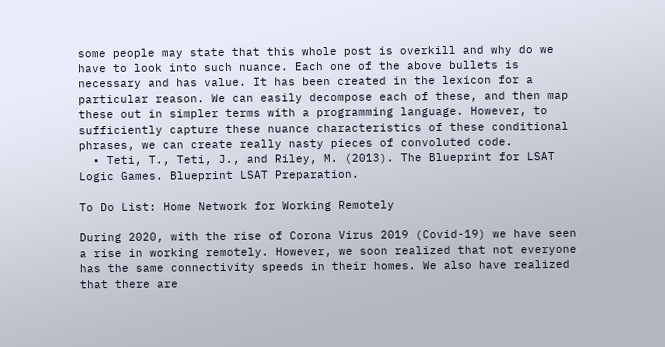some people may state that this whole post is overkill and why do we have to look into such nuance. Each one of the above bullets is necessary and has value. It has been created in the lexicon for a particular reason. We can easily decompose each of these, and then map these out in simpler terms with a programming language. However, to sufficiently capture these nuance characteristics of these conditional phrases, we can create really nasty pieces of convoluted code.
  • Teti, T., Teti, J., and Riley, M. (2013). The Blueprint for LSAT Logic Games. Blueprint LSAT Preparation.

To Do List: Home Network for Working Remotely

During 2020, with the rise of Corona Virus 2019 (Covid-19) we have seen a rise in working remotely. However, we soon realized that not everyone has the same connectivity speeds in their homes. We also have realized that there are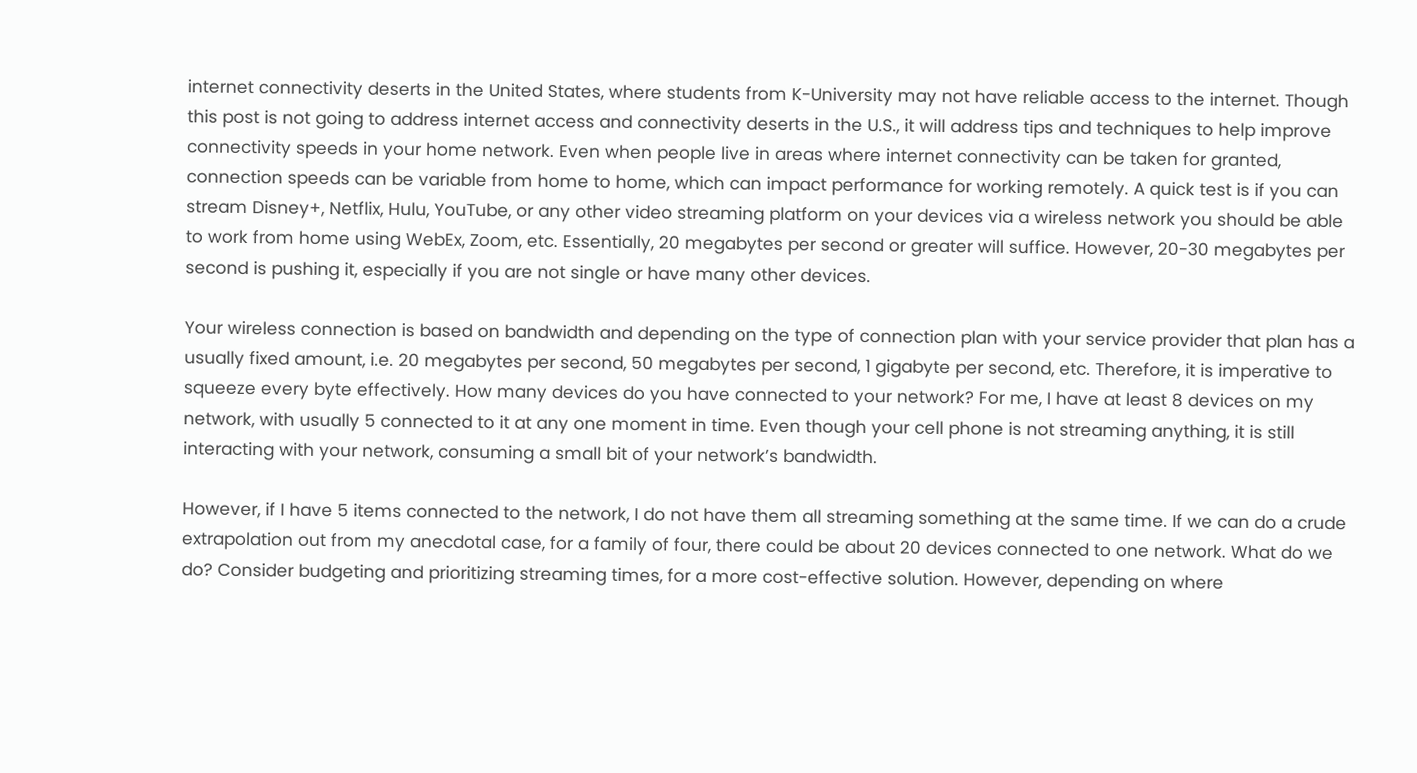internet connectivity deserts in the United States, where students from K-University may not have reliable access to the internet. Though this post is not going to address internet access and connectivity deserts in the U.S., it will address tips and techniques to help improve connectivity speeds in your home network. Even when people live in areas where internet connectivity can be taken for granted, connection speeds can be variable from home to home, which can impact performance for working remotely. A quick test is if you can stream Disney+, Netflix, Hulu, YouTube, or any other video streaming platform on your devices via a wireless network you should be able to work from home using WebEx, Zoom, etc. Essentially, 20 megabytes per second or greater will suffice. However, 20-30 megabytes per second is pushing it, especially if you are not single or have many other devices.

Your wireless connection is based on bandwidth and depending on the type of connection plan with your service provider that plan has a usually fixed amount, i.e. 20 megabytes per second, 50 megabytes per second, 1 gigabyte per second, etc. Therefore, it is imperative to squeeze every byte effectively. How many devices do you have connected to your network? For me, I have at least 8 devices on my network, with usually 5 connected to it at any one moment in time. Even though your cell phone is not streaming anything, it is still interacting with your network, consuming a small bit of your network’s bandwidth.

However, if I have 5 items connected to the network, I do not have them all streaming something at the same time. If we can do a crude extrapolation out from my anecdotal case, for a family of four, there could be about 20 devices connected to one network. What do we do? Consider budgeting and prioritizing streaming times, for a more cost-effective solution. However, depending on where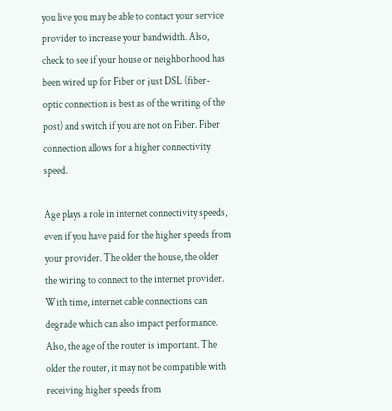you live you may be able to contact your service provider to increase your bandwidth. Also, check to see if your house or neighborhood has been wired up for Fiber or just DSL (fiber-optic connection is best as of the writing of the post) and switch if you are not on Fiber. Fiber connection allows for a higher connectivity speed.

Age plays a role in internet connectivity speeds, even if you have paid for the higher speeds from your provider. The older the house, the older the wiring to connect to the internet provider. With time, internet cable connections can degrade which can also impact performance. Also, the age of the router is important. The older the router, it may not be compatible with receiving higher speeds from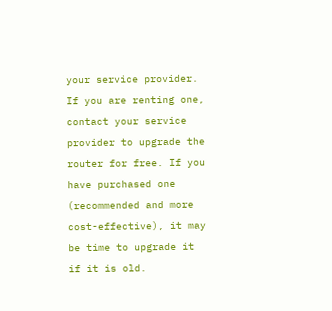your service provider. If you are renting one, contact your service provider to upgrade the router for free. If you have purchased one (recommended and more cost-effective), it may be time to upgrade it if it is old.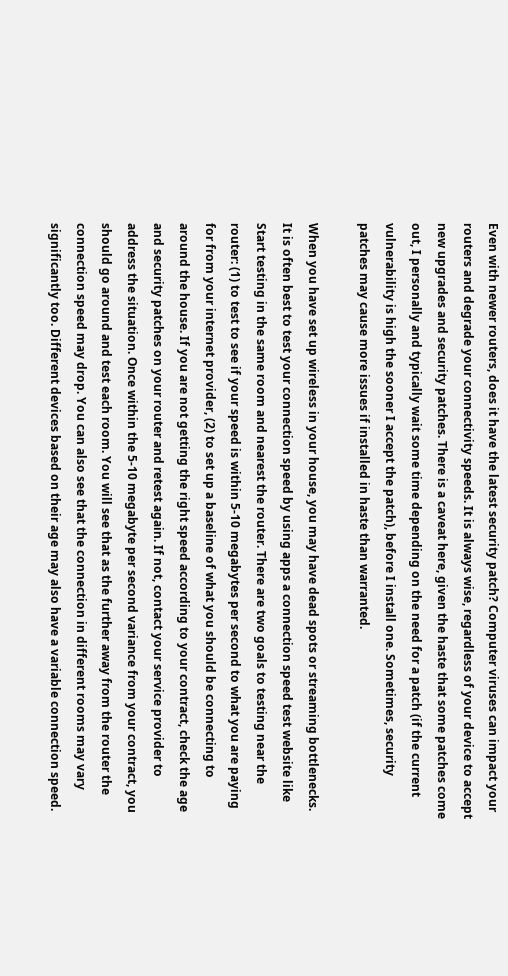Even with newer routers, does it have the latest security patch? Computer viruses can impact your routers and degrade your connectivity speeds. It is always wise, regardless of your device to accept new upgrades and security patches. There is a caveat here, given the haste that some patches come out, I personally and typically wait some time depending on the need for a patch (if the current vulnerability is high the sooner I accept the patch), before I install one. Sometimes, security patches may cause more issues if installed in haste than warranted.

When you have set up wireless in your house, you may have dead spots or streaming bottlenecks. It is often best to test your connection speed by using apps a connection speed test website like Start testing in the same room and nearest the router. There are two goals to testing near the router: (1) to test to see if your speed is within 5-10 megabytes per second to what you are paying for from your internet provider, (2) to set up a baseline of what you should be connecting to around the house. If you are not getting the right speed according to your contract, check the age and security patches on your router and retest again. If not, contact your service provider to address the situation. Once within the 5-10 megabyte per second variance from your contract, you should go around and test each room. You will see that as the further away from the router the connection speed may drop. You can also see that the connection in different rooms may vary significantly too. Different devices based on their age may also have a variable connection speed.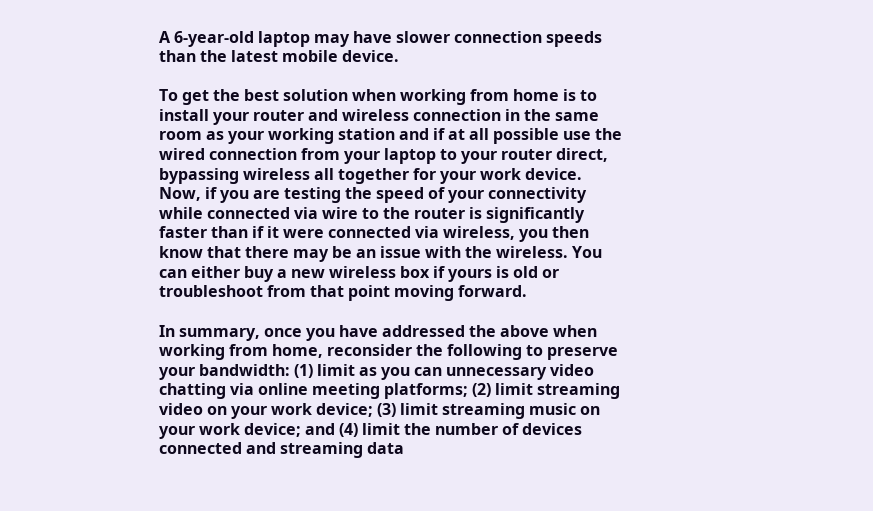A 6-year-old laptop may have slower connection speeds than the latest mobile device.

To get the best solution when working from home is to install your router and wireless connection in the same room as your working station and if at all possible use the wired connection from your laptop to your router direct, bypassing wireless all together for your work device. Now, if you are testing the speed of your connectivity while connected via wire to the router is significantly faster than if it were connected via wireless, you then know that there may be an issue with the wireless. You can either buy a new wireless box if yours is old or troubleshoot from that point moving forward.

In summary, once you have addressed the above when working from home, reconsider the following to preserve your bandwidth: (1) limit as you can unnecessary video chatting via online meeting platforms; (2) limit streaming video on your work device; (3) limit streaming music on your work device; and (4) limit the number of devices connected and streaming data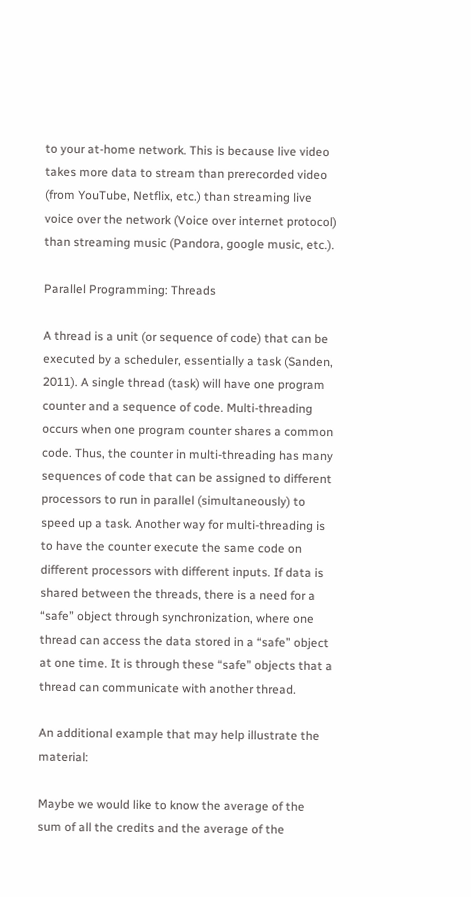to your at-home network. This is because live video takes more data to stream than prerecorded video (from YouTube, Netflix, etc.) than streaming live voice over the network (Voice over internet protocol) than streaming music (Pandora, google music, etc.).

Parallel Programming: Threads

A thread is a unit (or sequence of code) that can be executed by a scheduler, essentially a task (Sanden, 2011). A single thread (task) will have one program counter and a sequence of code. Multi-threading occurs when one program counter shares a common code. Thus, the counter in multi-threading has many sequences of code that can be assigned to different processors to run in parallel (simultaneously) to speed up a task. Another way for multi-threading is to have the counter execute the same code on different processors with different inputs. If data is shared between the threads, there is a need for a “safe” object through synchronization, where one thread can access the data stored in a “safe” object at one time. It is through these “safe” objects that a thread can communicate with another thread.

An additional example that may help illustrate the material:

Maybe we would like to know the average of the sum of all the credits and the average of the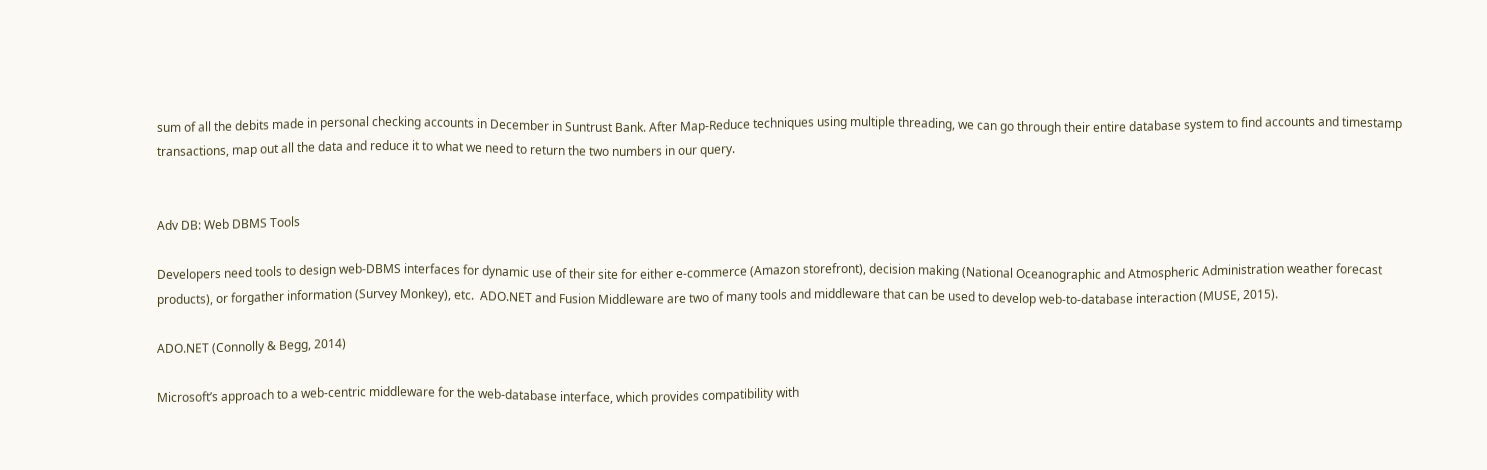sum of all the debits made in personal checking accounts in December in Suntrust Bank. After Map-Reduce techniques using multiple threading, we can go through their entire database system to find accounts and timestamp transactions, map out all the data and reduce it to what we need to return the two numbers in our query.


Adv DB: Web DBMS Tools

Developers need tools to design web-DBMS interfaces for dynamic use of their site for either e-commerce (Amazon storefront), decision making (National Oceanographic and Atmospheric Administration weather forecast products), or forgather information (Survey Monkey), etc.  ADO.NET and Fusion Middleware are two of many tools and middleware that can be used to develop web-to-database interaction (MUSE, 2015).

ADO.NET (Connolly & Begg, 2014)

Microsoft’s approach to a web-centric middleware for the web-database interface, which provides compatibility with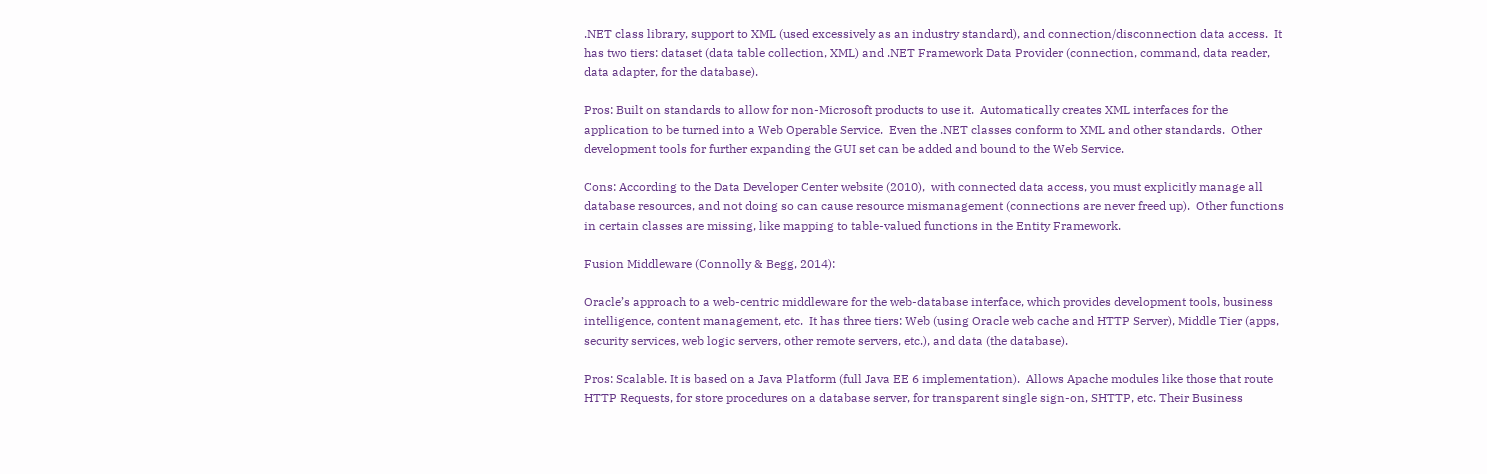.NET class library, support to XML (used excessively as an industry standard), and connection/disconnection data access.  It has two tiers: dataset (data table collection, XML) and .NET Framework Data Provider (connection, command, data reader, data adapter, for the database).

Pros: Built on standards to allow for non-Microsoft products to use it.  Automatically creates XML interfaces for the application to be turned into a Web Operable Service.  Even the .NET classes conform to XML and other standards.  Other development tools for further expanding the GUI set can be added and bound to the Web Service.

Cons: According to the Data Developer Center website (2010),  with connected data access, you must explicitly manage all database resources, and not doing so can cause resource mismanagement (connections are never freed up).  Other functions in certain classes are missing, like mapping to table-valued functions in the Entity Framework.

Fusion Middleware (Connolly & Begg, 2014):

Oracle’s approach to a web-centric middleware for the web-database interface, which provides development tools, business intelligence, content management, etc.  It has three tiers: Web (using Oracle web cache and HTTP Server), Middle Tier (apps, security services, web logic servers, other remote servers, etc.), and data (the database).

Pros: Scalable. It is based on a Java Platform (full Java EE 6 implementation).  Allows Apache modules like those that route HTTP Requests, for store procedures on a database server, for transparent single sign-on, SHTTP, etc. Their Business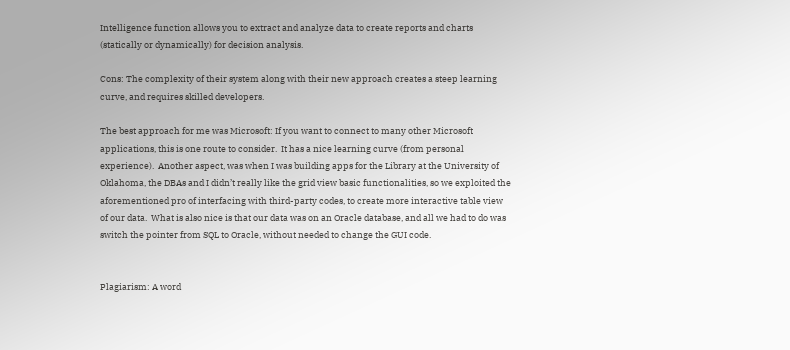Intelligence function allows you to extract and analyze data to create reports and charts (statically or dynamically) for decision analysis.

Cons: The complexity of their system along with their new approach creates a steep learning curve, and requires skilled developers.

The best approach for me was Microsoft: If you want to connect to many other Microsoft applications, this is one route to consider.  It has a nice learning curve (from personal experience).  Another aspect, was when I was building apps for the Library at the University of Oklahoma, the DBAs and I didn’t really like the grid view basic functionalities, so we exploited the aforementioned pro of interfacing with third-party codes, to create more interactive table view of our data.  What is also nice is that our data was on an Oracle database, and all we had to do was switch the pointer from SQL to Oracle, without needed to change the GUI code.


Plagiarism: A word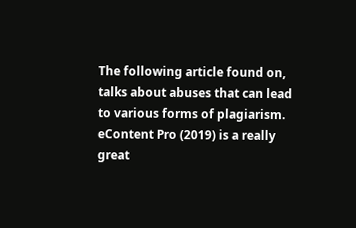The following article found on, talks about abuses that can lead to various forms of plagiarism.  eContent Pro (2019) is a really great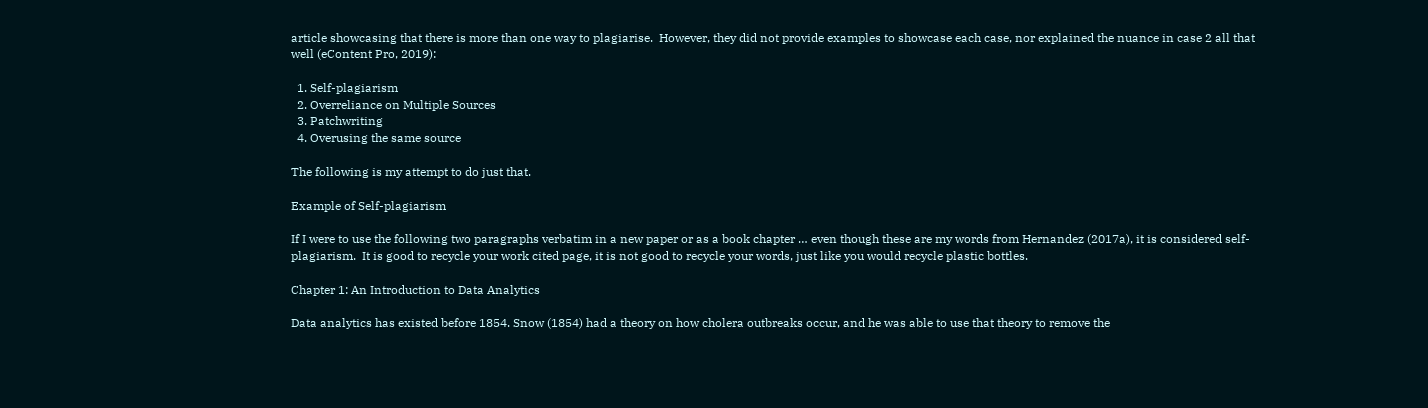article showcasing that there is more than one way to plagiarise.  However, they did not provide examples to showcase each case, nor explained the nuance in case 2 all that well (eContent Pro, 2019):

  1. Self-plagiarism
  2. Overreliance on Multiple Sources
  3. Patchwriting
  4. Overusing the same source

The following is my attempt to do just that.

Example of Self-plagiarism

If I were to use the following two paragraphs verbatim in a new paper or as a book chapter … even though these are my words from Hernandez (2017a), it is considered self-plagiarism.  It is good to recycle your work cited page, it is not good to recycle your words, just like you would recycle plastic bottles.

Chapter 1: An Introduction to Data Analytics

Data analytics has existed before 1854. Snow (1854) had a theory on how cholera outbreaks occur, and he was able to use that theory to remove the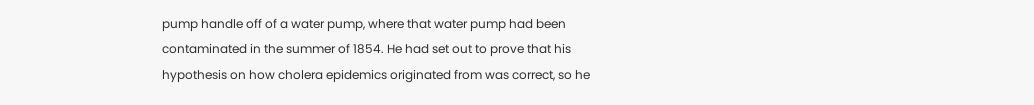pump handle off of a water pump, where that water pump had been contaminated in the summer of 1854. He had set out to prove that his hypothesis on how cholera epidemics originated from was correct, so he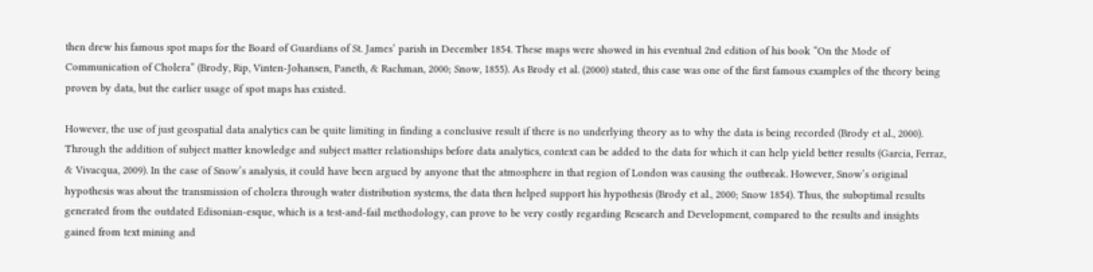then drew his famous spot maps for the Board of Guardians of St. James’ parish in December 1854. These maps were showed in his eventual 2nd edition of his book “On the Mode of Communication of Cholera” (Brody, Rip, Vinten-Johansen, Paneth, & Rachman, 2000; Snow, 1855). As Brody et al. (2000) stated, this case was one of the first famous examples of the theory being proven by data, but the earlier usage of spot maps has existed.

However, the use of just geospatial data analytics can be quite limiting in finding a conclusive result if there is no underlying theory as to why the data is being recorded (Brody et al., 2000). Through the addition of subject matter knowledge and subject matter relationships before data analytics, context can be added to the data for which it can help yield better results (Garcia, Ferraz, & Vivacqua, 2009). In the case of Snow’s analysis, it could have been argued by anyone that the atmosphere in that region of London was causing the outbreak. However, Snow’s original hypothesis was about the transmission of cholera through water distribution systems, the data then helped support his hypothesis (Brody et al., 2000; Snow 1854). Thus, the suboptimal results generated from the outdated Edisonian-esque, which is a test-and-fail methodology, can prove to be very costly regarding Research and Development, compared to the results and insights gained from text mining and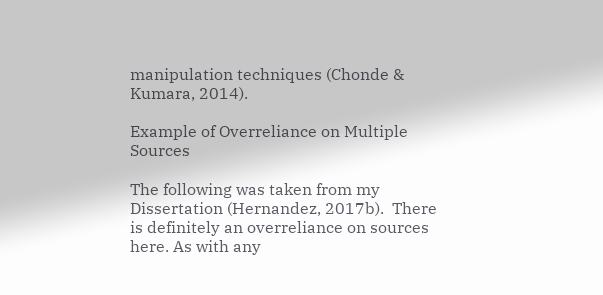manipulation techniques (Chonde & Kumara, 2014).

Example of Overreliance on Multiple Sources

The following was taken from my Dissertation (Hernandez, 2017b).  There is definitely an overreliance on sources here. As with any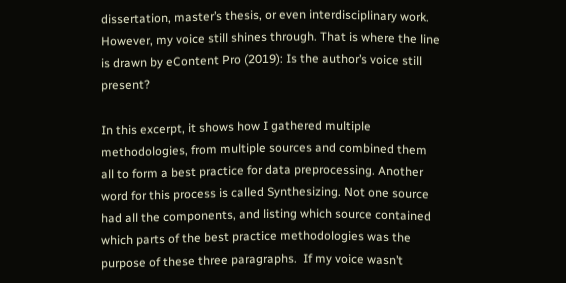dissertation, master’s thesis, or even interdisciplinary work. However, my voice still shines through. That is where the line is drawn by eContent Pro (2019): Is the author’s voice still present?

In this excerpt, it shows how I gathered multiple methodologies, from multiple sources and combined them all to form a best practice for data preprocessing. Another word for this process is called Synthesizing. Not one source had all the components, and listing which source contained which parts of the best practice methodologies was the purpose of these three paragraphs.  If my voice wasn’t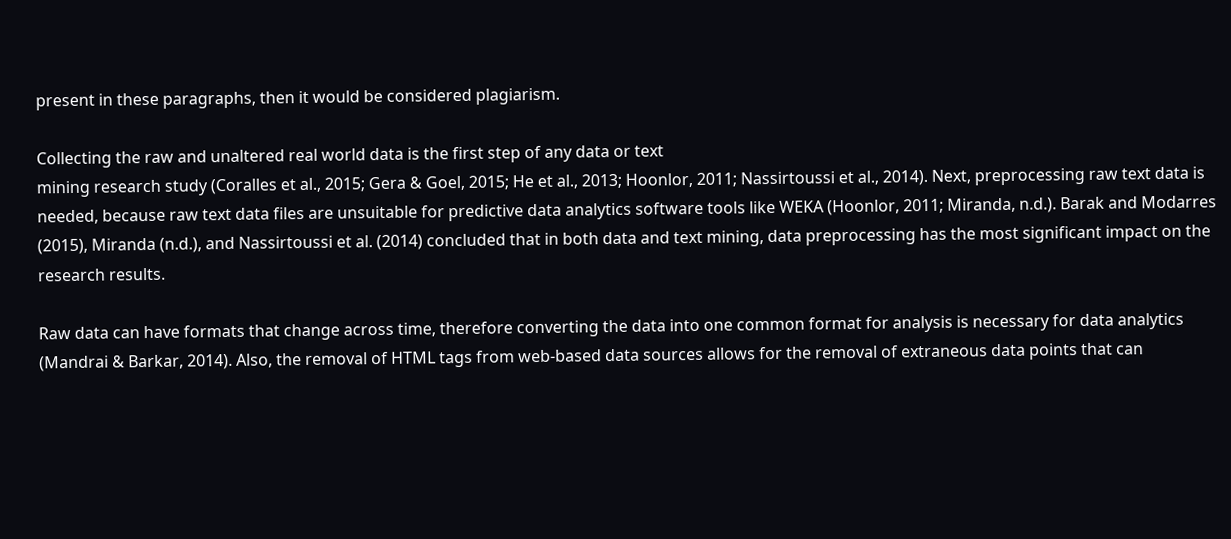present in these paragraphs, then it would be considered plagiarism.

Collecting the raw and unaltered real world data is the first step of any data or text
mining research study (Coralles et al., 2015; Gera & Goel, 2015; He et al., 2013; Hoonlor, 2011; Nassirtoussi et al., 2014). Next, preprocessing raw text data is needed, because raw text data files are unsuitable for predictive data analytics software tools like WEKA (Hoonlor, 2011; Miranda, n.d.). Barak and Modarres (2015), Miranda (n.d.), and Nassirtoussi et al. (2014) concluded that in both data and text mining, data preprocessing has the most significant impact on the research results.

Raw data can have formats that change across time, therefore converting the data into one common format for analysis is necessary for data analytics (Mandrai & Barkar, 2014). Also, the removal of HTML tags from web-based data sources allows for the removal of extraneous data points that can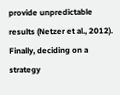provide unpredictable results (Netzer et al., 2012). Finally, deciding on a strategy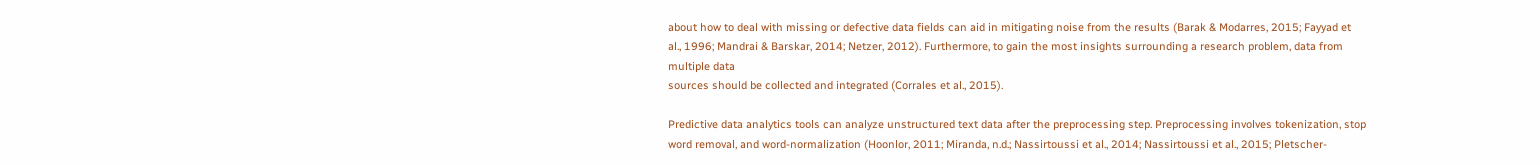about how to deal with missing or defective data fields can aid in mitigating noise from the results (Barak & Modarres, 2015; Fayyad et al., 1996; Mandrai & Barskar, 2014; Netzer, 2012). Furthermore, to gain the most insights surrounding a research problem, data from multiple data
sources should be collected and integrated (Corrales et al., 2015).

Predictive data analytics tools can analyze unstructured text data after the preprocessing step. Preprocessing involves tokenization, stop word removal, and word-normalization (Hoonlor, 2011; Miranda, n.d.; Nassirtoussi et al., 2014; Nassirtoussi et al., 2015; Pletscher-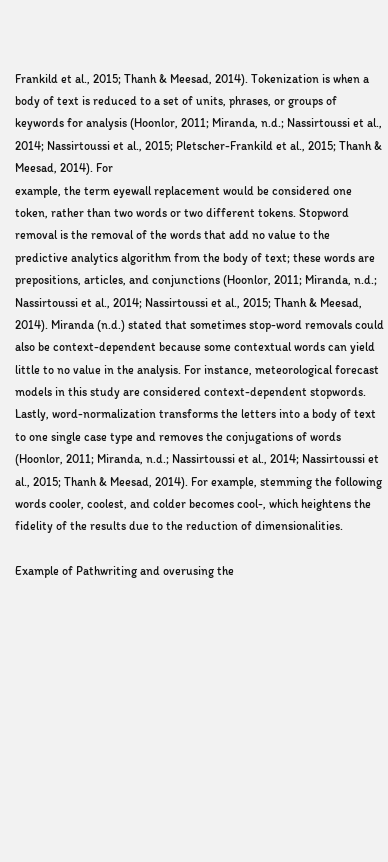Frankild et al., 2015; Thanh & Meesad, 2014). Tokenization is when a body of text is reduced to a set of units, phrases, or groups of keywords for analysis (Hoonlor, 2011; Miranda, n.d.; Nassirtoussi et al., 2014; Nassirtoussi et al., 2015; Pletscher-Frankild et al., 2015; Thanh & Meesad, 2014). For
example, the term eyewall replacement would be considered one token, rather than two words or two different tokens. Stopword removal is the removal of the words that add no value to the predictive analytics algorithm from the body of text; these words are prepositions, articles, and conjunctions (Hoonlor, 2011; Miranda, n.d.; Nassirtoussi et al., 2014; Nassirtoussi et al., 2015; Thanh & Meesad, 2014). Miranda (n.d.) stated that sometimes stop-word removals could also be context-dependent because some contextual words can yield little to no value in the analysis. For instance, meteorological forecast models in this study are considered context-dependent stopwords. Lastly, word-normalization transforms the letters into a body of text to one single case type and removes the conjugations of words (Hoonlor, 2011; Miranda, n.d.; Nassirtoussi et al., 2014; Nassirtoussi et al., 2015; Thanh & Meesad, 2014). For example, stemming the following words cooler, coolest, and colder becomes cool-, which heightens the fidelity of the results due to the reduction of dimensionalities.

Example of Pathwriting and overusing the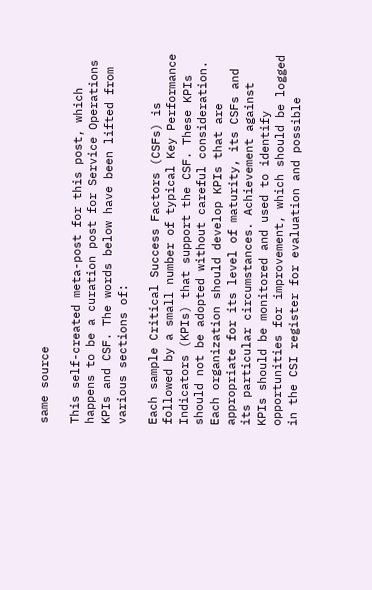same source

This self-created meta-post for this post, which happens to be a curation post for Service Operations KPIs and CSF. The words below have been lifted from various sections of:

Each sample Critical Success Factors (CSFs) is followed by a small number of typical Key Performance Indicators (KPIs) that support the CSF. These KPIs should not be adopted without careful consideration. Each organization should develop KPIs that are appropriate for its level of maturity, its CSFs and its particular circumstances. Achievement against KPIs should be monitored and used to identify opportunities for improvement, which should be logged in the CSI register for evaluation and possible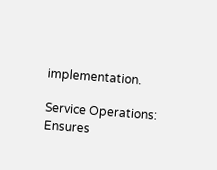implementation.

Service Operations: Ensures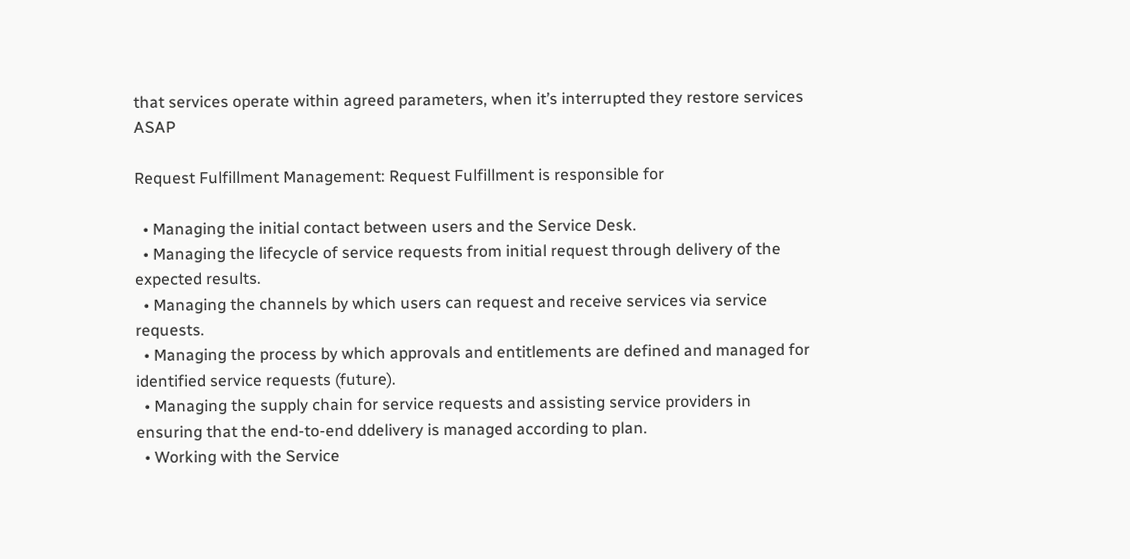that services operate within agreed parameters, when it’s interrupted they restore services ASAP

Request Fulfillment Management: Request Fulfillment is responsible for

  • Managing the initial contact between users and the Service Desk.
  • Managing the lifecycle of service requests from initial request through delivery of the expected results.
  • Managing the channels by which users can request and receive services via service requests.
  • Managing the process by which approvals and entitlements are defined and managed for identified service requests (future).
  • Managing the supply chain for service requests and assisting service providers in ensuring that the end-to-end ddelivery is managed according to plan.
  • Working with the Service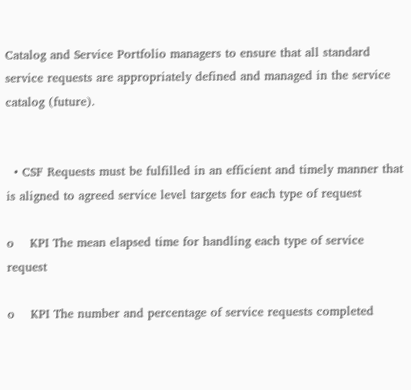Catalog and Service Portfolio managers to ensure that all standard service requests are appropriately defined and managed in the service catalog (future).


  • CSF Requests must be fulfilled in an efficient and timely manner that is aligned to agreed service level targets for each type of request

o    KPI The mean elapsed time for handling each type of service request

o    KPI The number and percentage of service requests completed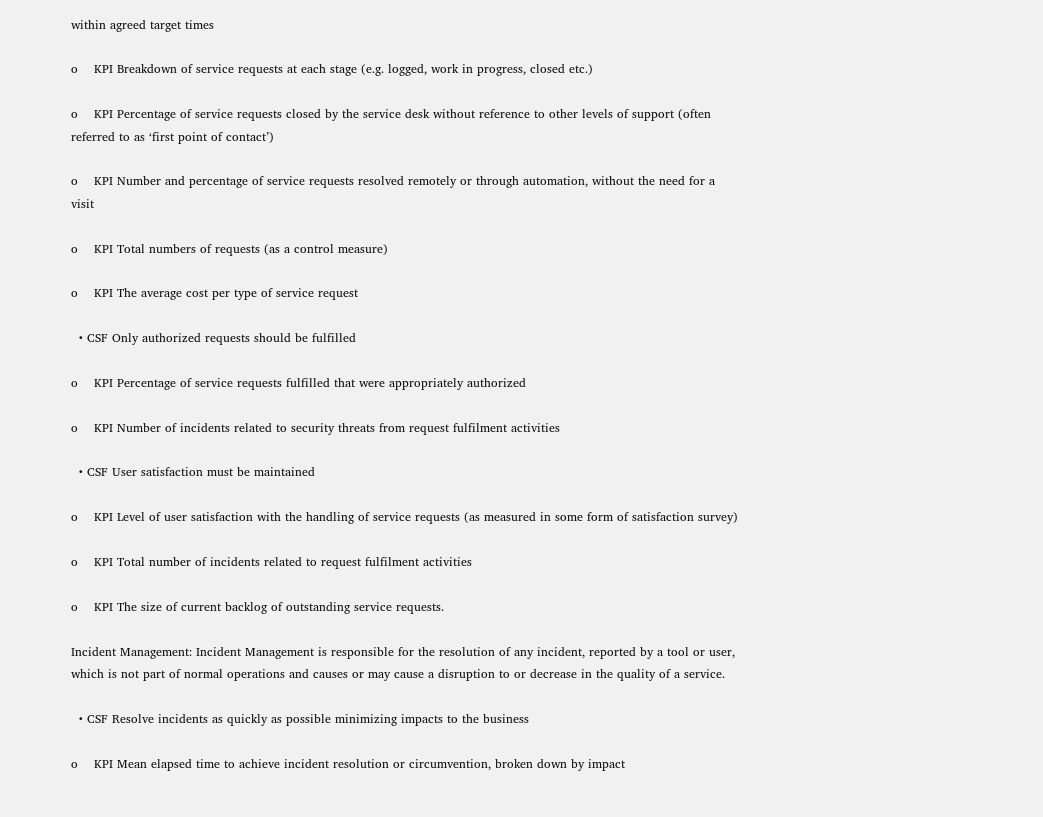within agreed target times

o    KPI Breakdown of service requests at each stage (e.g. logged, work in progress, closed etc.)

o    KPI Percentage of service requests closed by the service desk without reference to other levels of support (often referred to as ‘first point of contact’)

o    KPI Number and percentage of service requests resolved remotely or through automation, without the need for a visit

o    KPI Total numbers of requests (as a control measure)

o    KPI The average cost per type of service request

  • CSF Only authorized requests should be fulfilled

o    KPI Percentage of service requests fulfilled that were appropriately authorized

o    KPI Number of incidents related to security threats from request fulfilment activities

  • CSF User satisfaction must be maintained

o    KPI Level of user satisfaction with the handling of service requests (as measured in some form of satisfaction survey)

o    KPI Total number of incidents related to request fulfilment activities

o    KPI The size of current backlog of outstanding service requests.

Incident Management: Incident Management is responsible for the resolution of any incident, reported by a tool or user, which is not part of normal operations and causes or may cause a disruption to or decrease in the quality of a service.

  • CSF Resolve incidents as quickly as possible minimizing impacts to the business

o    KPI Mean elapsed time to achieve incident resolution or circumvention, broken down by impact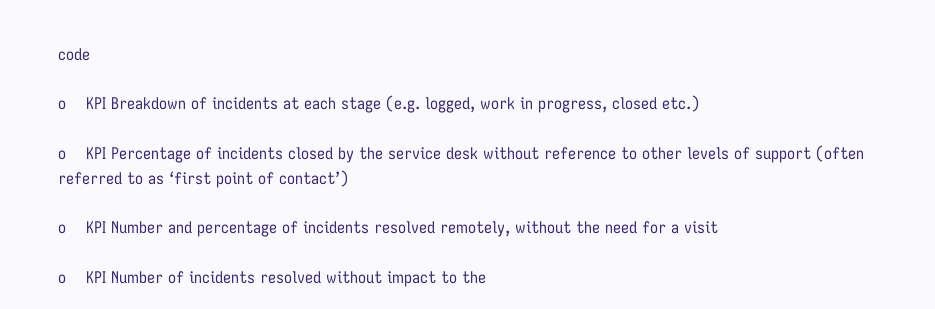code

o    KPI Breakdown of incidents at each stage (e.g. logged, work in progress, closed etc.)

o    KPI Percentage of incidents closed by the service desk without reference to other levels of support (often referred to as ‘first point of contact’)

o    KPI Number and percentage of incidents resolved remotely, without the need for a visit

o    KPI Number of incidents resolved without impact to the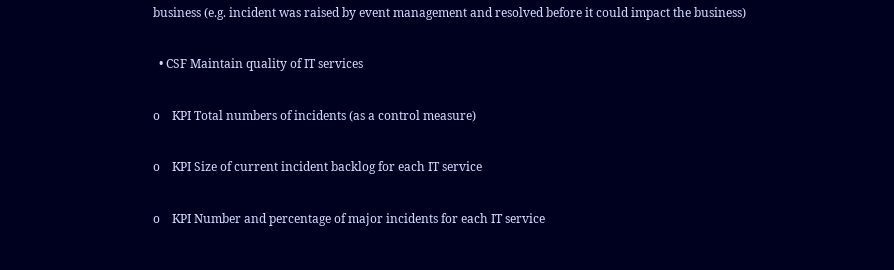business (e.g. incident was raised by event management and resolved before it could impact the business)

  • CSF Maintain quality of IT services

o    KPI Total numbers of incidents (as a control measure)

o    KPI Size of current incident backlog for each IT service

o    KPI Number and percentage of major incidents for each IT service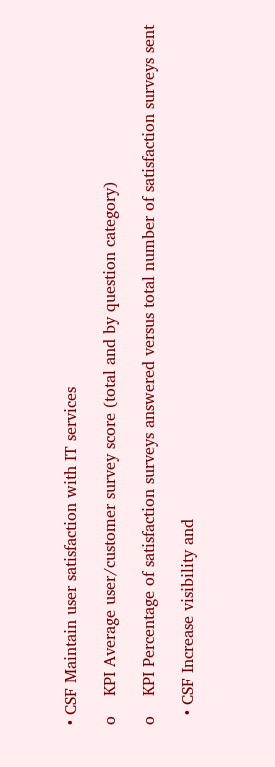• CSF Maintain user satisfaction with IT services

o    KPI Average user/customer survey score (total and by question category)

o    KPI Percentage of satisfaction surveys answered versus total number of satisfaction surveys sent

  • CSF Increase visibility and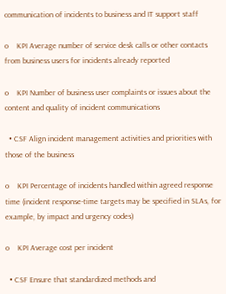communication of incidents to business and IT support staff

o    KPI Average number of service desk calls or other contacts from business users for incidents already reported

o    KPI Number of business user complaints or issues about the content and quality of incident communications

  • CSF Align incident management activities and priorities with those of the business

o    KPI Percentage of incidents handled within agreed response time (incident response-time targets may be specified in SLAs, for example, by impact and urgency codes)

o    KPI Average cost per incident

  • CSF Ensure that standardized methods and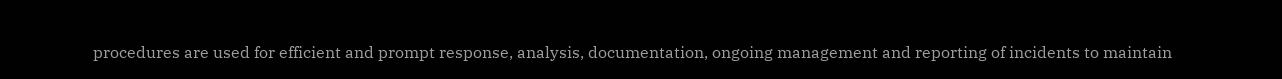procedures are used for efficient and prompt response, analysis, documentation, ongoing management and reporting of incidents to maintain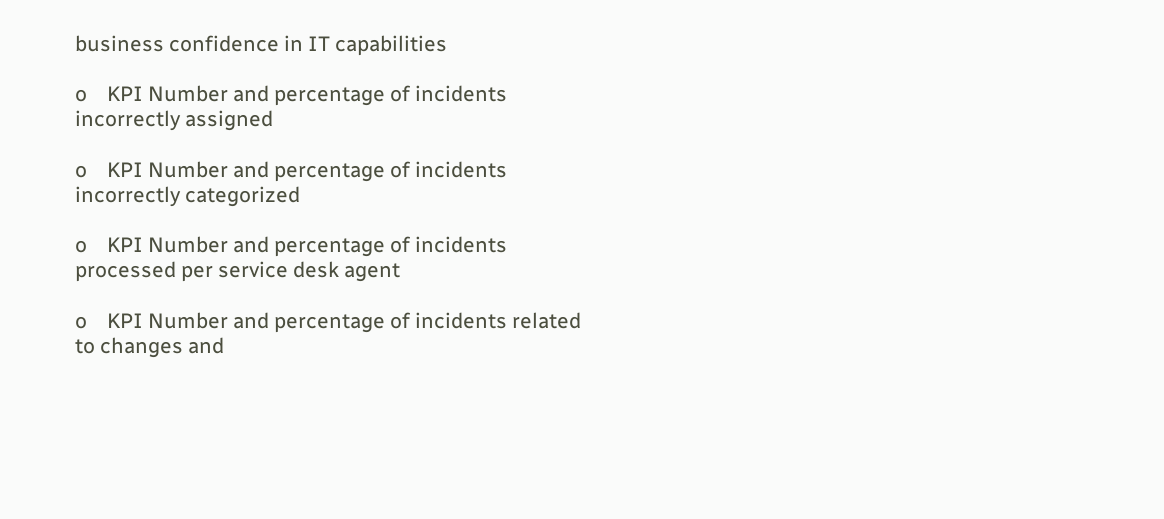business confidence in IT capabilities

o    KPI Number and percentage of incidents incorrectly assigned

o    KPI Number and percentage of incidents incorrectly categorized

o    KPI Number and percentage of incidents processed per service desk agent

o    KPI Number and percentage of incidents related to changes and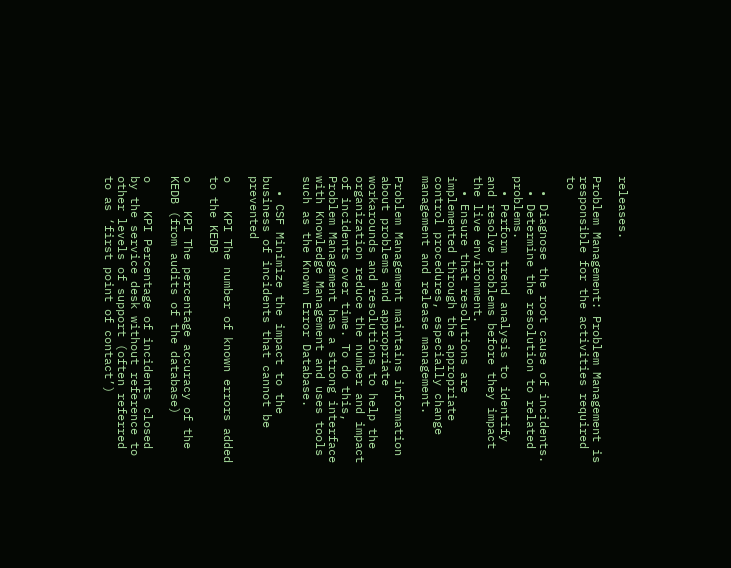releases.

Problem Management: Problem Management is responsible for the activities required to

  • Diagnose the root cause of incidents.
  • Determine the resolution to related problems.
  • Perform trend analysis to identify and resolve problems before they impact the live environment.
  • Ensure that resolutions are implemented through the appropriate control procedures, especially change management and release management.

Problem Management maintains information about problems and appropriate workarounds and resolutions to help the organization reduce the number and impact of incidents over time. To do this, Problem Management has a strong interface with Knowledge Management and uses tools such as the Known Error Database.

  • CSF Minimize the impact to the business of incidents that cannot be prevented

o    KPI The number of known errors added to the KEDB

o    KPI The percentage accuracy of the KEDB (from audits of the database)

o    KPI Percentage of incidents closed by the service desk without reference to other levels of support (often referred to as ‘first point of contact’)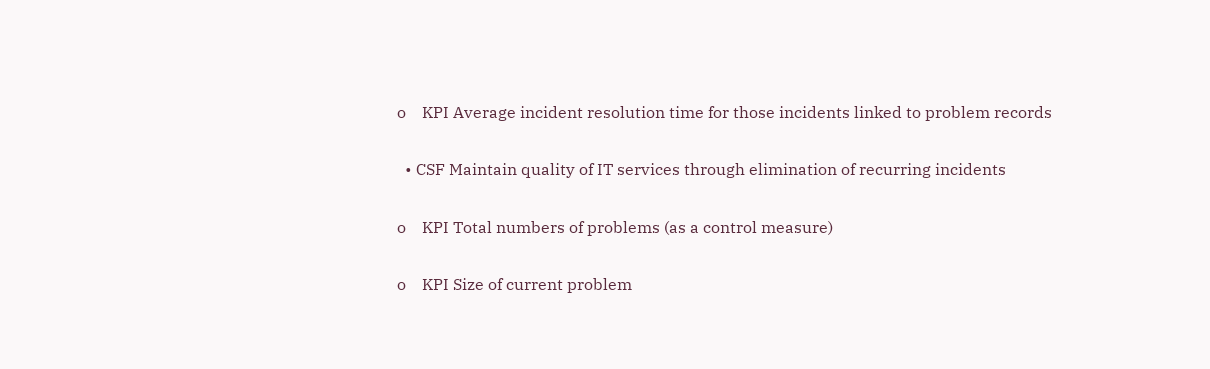o    KPI Average incident resolution time for those incidents linked to problem records

  • CSF Maintain quality of IT services through elimination of recurring incidents

o    KPI Total numbers of problems (as a control measure)

o    KPI Size of current problem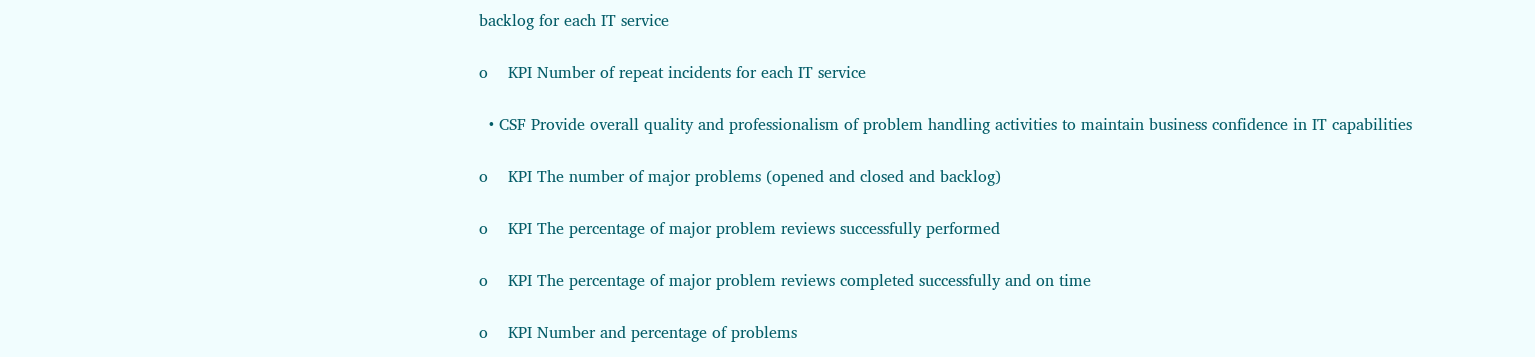backlog for each IT service

o    KPI Number of repeat incidents for each IT service

  • CSF Provide overall quality and professionalism of problem handling activities to maintain business confidence in IT capabilities

o    KPI The number of major problems (opened and closed and backlog)

o    KPI The percentage of major problem reviews successfully performed

o    KPI The percentage of major problem reviews completed successfully and on time

o    KPI Number and percentage of problems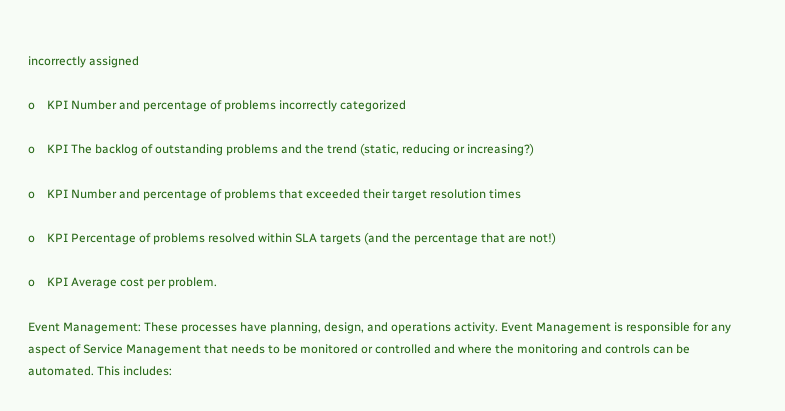incorrectly assigned

o    KPI Number and percentage of problems incorrectly categorized

o    KPI The backlog of outstanding problems and the trend (static, reducing or increasing?)

o    KPI Number and percentage of problems that exceeded their target resolution times

o    KPI Percentage of problems resolved within SLA targets (and the percentage that are not!)

o    KPI Average cost per problem.

Event Management: These processes have planning, design, and operations activity. Event Management is responsible for any aspect of Service Management that needs to be monitored or controlled and where the monitoring and controls can be automated. This includes: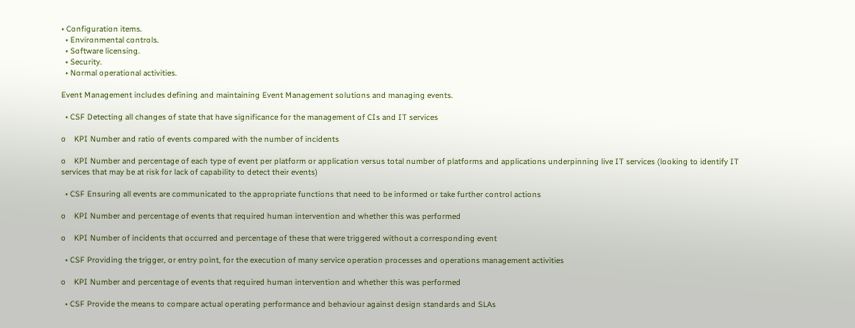• Configuration items.
  • Environmental controls.
  • Software licensing.
  • Security.
  • Normal operational activities.

Event Management includes defining and maintaining Event Management solutions and managing events.

  • CSF Detecting all changes of state that have significance for the management of CIs and IT services

o    KPI Number and ratio of events compared with the number of incidents

o    KPI Number and percentage of each type of event per platform or application versus total number of platforms and applications underpinning live IT services (looking to identify IT services that may be at risk for lack of capability to detect their events)

  • CSF Ensuring all events are communicated to the appropriate functions that need to be informed or take further control actions

o    KPI Number and percentage of events that required human intervention and whether this was performed

o    KPI Number of incidents that occurred and percentage of these that were triggered without a corresponding event

  • CSF Providing the trigger, or entry point, for the execution of many service operation processes and operations management activities

o    KPI Number and percentage of events that required human intervention and whether this was performed

  • CSF Provide the means to compare actual operating performance and behaviour against design standards and SLAs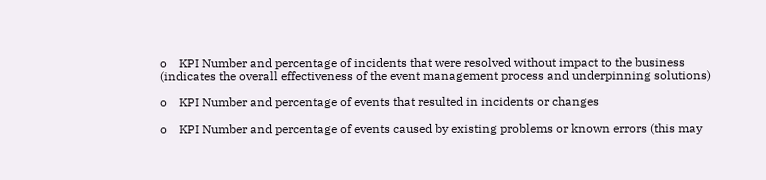o    KPI Number and percentage of incidents that were resolved without impact to the business (indicates the overall effectiveness of the event management process and underpinning solutions)

o    KPI Number and percentage of events that resulted in incidents or changes

o    KPI Number and percentage of events caused by existing problems or known errors (this may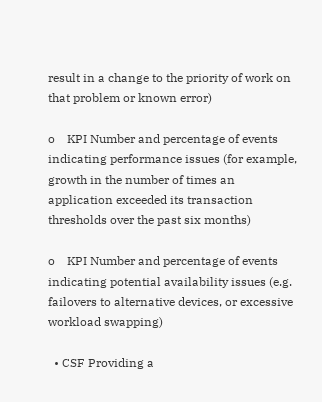result in a change to the priority of work on that problem or known error)

o    KPI Number and percentage of events indicating performance issues (for example, growth in the number of times an application exceeded its transaction thresholds over the past six months)

o    KPI Number and percentage of events indicating potential availability issues (e.g. failovers to alternative devices, or excessive workload swapping)

  • CSF Providing a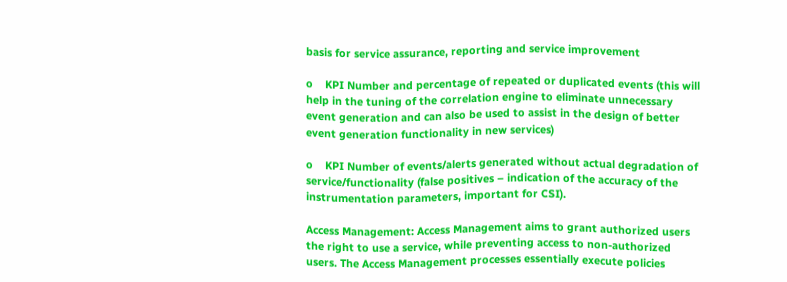basis for service assurance, reporting and service improvement

o    KPI Number and percentage of repeated or duplicated events (this will help in the tuning of the correlation engine to eliminate unnecessary event generation and can also be used to assist in the design of better event generation functionality in new services)

o    KPI Number of events/alerts generated without actual degradation of service/functionality (false positives – indication of the accuracy of the instrumentation parameters, important for CSI).

Access Management: Access Management aims to grant authorized users the right to use a service, while preventing access to non-authorized users. The Access Management processes essentially execute policies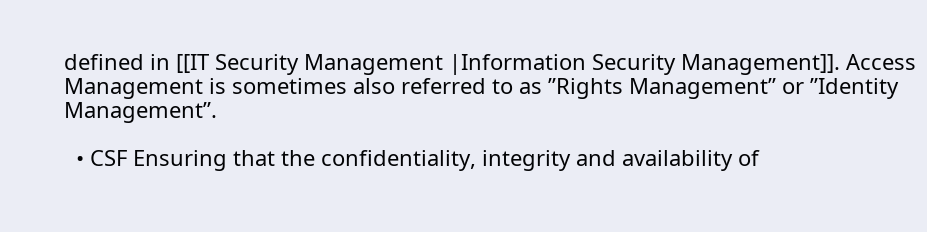defined in [[IT Security Management |Information Security Management]]. Access Management is sometimes also referred to as ”Rights Management” or ”Identity Management”.

  • CSF Ensuring that the confidentiality, integrity and availability of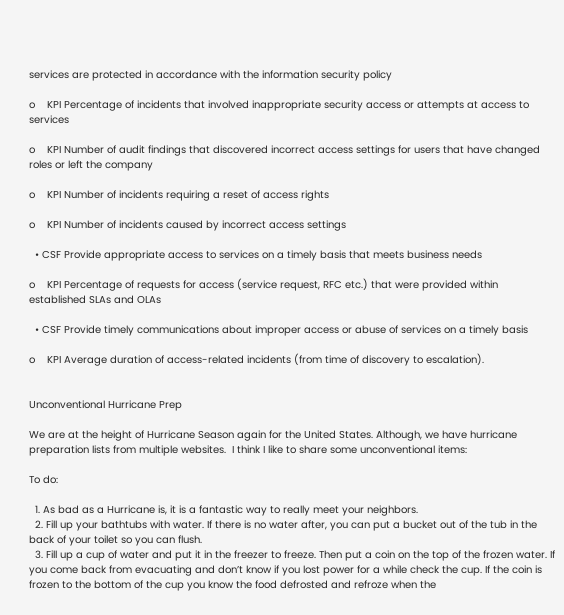services are protected in accordance with the information security policy

o    KPI Percentage of incidents that involved inappropriate security access or attempts at access to services

o    KPI Number of audit findings that discovered incorrect access settings for users that have changed roles or left the company

o    KPI Number of incidents requiring a reset of access rights

o    KPI Number of incidents caused by incorrect access settings

  • CSF Provide appropriate access to services on a timely basis that meets business needs

o    KPI Percentage of requests for access (service request, RFC etc.) that were provided within established SLAs and OLAs

  • CSF Provide timely communications about improper access or abuse of services on a timely basis

o    KPI Average duration of access-related incidents (from time of discovery to escalation).


Unconventional Hurricane Prep

We are at the height of Hurricane Season again for the United States. Although, we have hurricane preparation lists from multiple websites.  I think I like to share some unconventional items:

To do:

  1. As bad as a Hurricane is, it is a fantastic way to really meet your neighbors.
  2. Fill up your bathtubs with water. If there is no water after, you can put a bucket out of the tub in the back of your toilet so you can flush.
  3. Fill up a cup of water and put it in the freezer to freeze. Then put a coin on the top of the frozen water. If you come back from evacuating and don’t know if you lost power for a while check the cup. If the coin is frozen to the bottom of the cup you know the food defrosted and refroze when the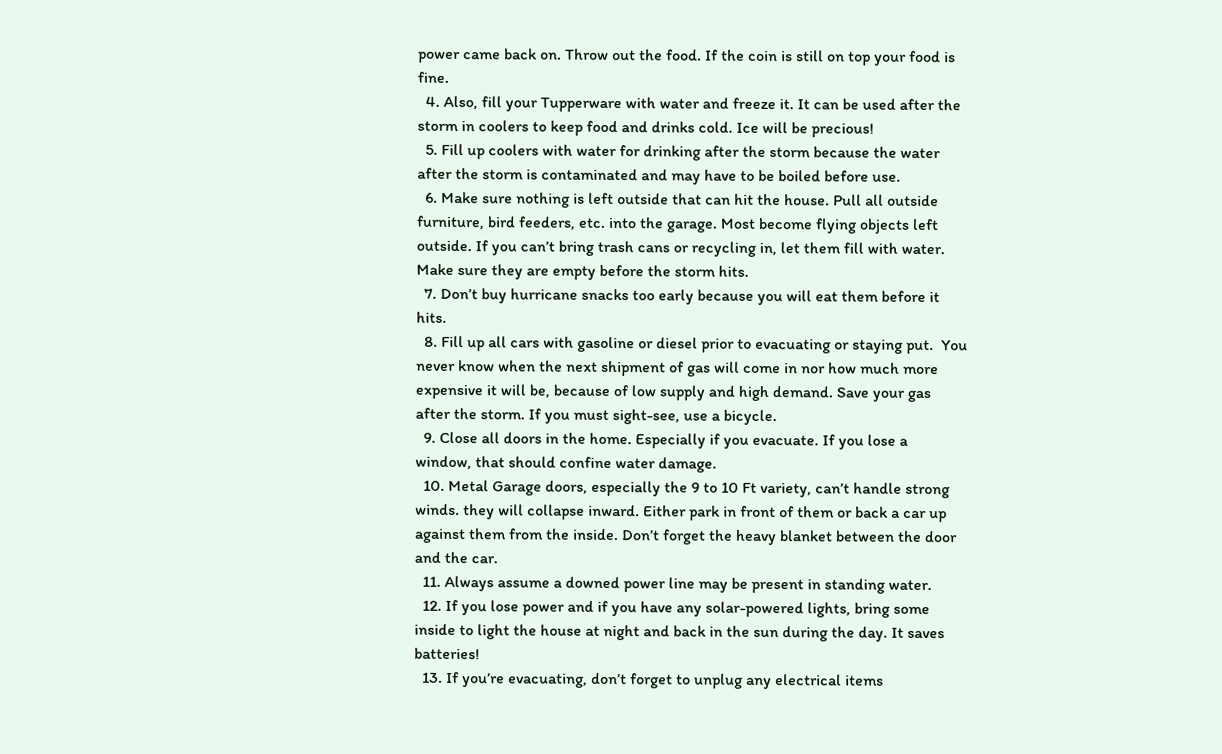power came back on. Throw out the food. If the coin is still on top your food is fine.
  4. Also, fill your Tupperware with water and freeze it. It can be used after the storm in coolers to keep food and drinks cold. Ice will be precious!
  5. Fill up coolers with water for drinking after the storm because the water after the storm is contaminated and may have to be boiled before use.
  6. Make sure nothing is left outside that can hit the house. Pull all outside furniture, bird feeders, etc. into the garage. Most become flying objects left outside. If you can’t bring trash cans or recycling in, let them fill with water. Make sure they are empty before the storm hits.
  7. Don’t buy hurricane snacks too early because you will eat them before it hits.
  8. Fill up all cars with gasoline or diesel prior to evacuating or staying put.  You never know when the next shipment of gas will come in nor how much more expensive it will be, because of low supply and high demand. Save your gas after the storm. If you must sight-see, use a bicycle.
  9. Close all doors in the home. Especially if you evacuate. If you lose a window, that should confine water damage.
  10. Metal Garage doors, especially the 9 to 10 Ft variety, can’t handle strong winds. they will collapse inward. Either park in front of them or back a car up against them from the inside. Don’t forget the heavy blanket between the door and the car.
  11. Always assume a downed power line may be present in standing water.
  12. If you lose power and if you have any solar-powered lights, bring some inside to light the house at night and back in the sun during the day. It saves batteries!
  13. If you’re evacuating, don’t forget to unplug any electrical items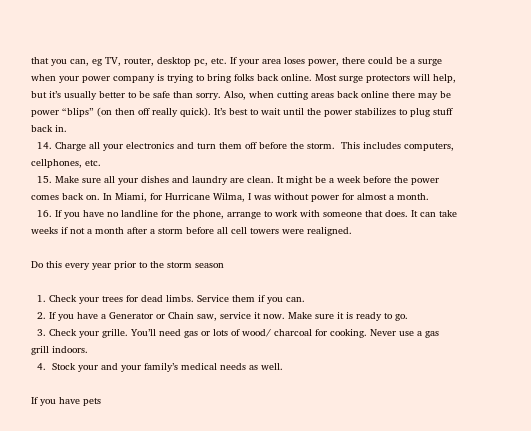that you can, eg TV, router, desktop pc, etc. If your area loses power, there could be a surge when your power company is trying to bring folks back online. Most surge protectors will help, but it’s usually better to be safe than sorry. Also, when cutting areas back online there may be power “blips” (on then off really quick). It’s best to wait until the power stabilizes to plug stuff back in.
  14. Charge all your electronics and turn them off before the storm.  This includes computers, cellphones, etc.
  15. Make sure all your dishes and laundry are clean. It might be a week before the power comes back on. In Miami, for Hurricane Wilma, I was without power for almost a month.
  16. If you have no landline for the phone, arrange to work with someone that does. It can take weeks if not a month after a storm before all cell towers were realigned.

Do this every year prior to the storm season

  1. Check your trees for dead limbs. Service them if you can.
  2. If you have a Generator or Chain saw, service it now. Make sure it is ready to go.
  3. Check your grille. You’ll need gas or lots of wood/ charcoal for cooking. Never use a gas grill indoors.
  4.  Stock your and your family’s medical needs as well.

If you have pets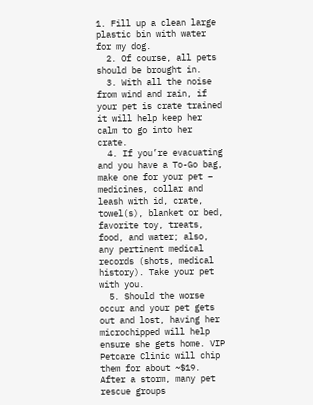1. Fill up a clean large plastic bin with water for my dog.
  2. Of course, all pets should be brought in.
  3. With all the noise from wind and rain, if your pet is crate trained it will help keep her calm to go into her crate.
  4. If you’re evacuating and you have a To-Go bag, make one for your pet – medicines, collar and leash with id, crate, towel(s), blanket or bed, favorite toy, treats, food, and water; also, any pertinent medical records (shots, medical history). Take your pet with you.
  5. Should the worse occur and your pet gets out and lost, having her microchipped will help ensure she gets home. VIP Petcare Clinic will chip them for about ~$19.  After a storm, many pet rescue groups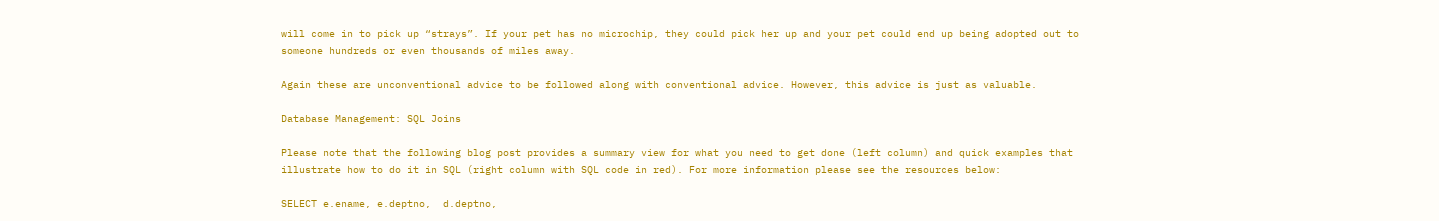will come in to pick up “strays”. If your pet has no microchip, they could pick her up and your pet could end up being adopted out to someone hundreds or even thousands of miles away.

Again these are unconventional advice to be followed along with conventional advice. However, this advice is just as valuable.

Database Management: SQL Joins

Please note that the following blog post provides a summary view for what you need to get done (left column) and quick examples that illustrate how to do it in SQL (right column with SQL code in red). For more information please see the resources below:

SELECT e.ename, e.deptno,  d.deptno,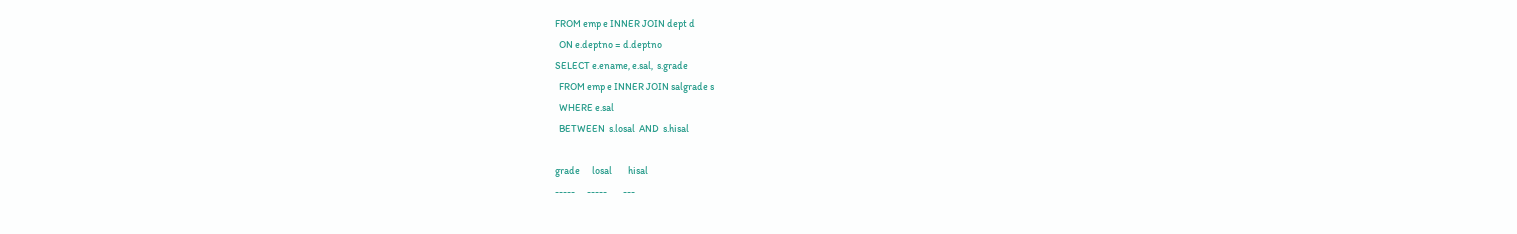FROM emp e INNER JOIN dept d
  ON e.deptno = d.deptno
SELECT e.ename, e.sal,  s.grade
  FROM emp e INNER JOIN salgrade s
  WHERE e.sal
  BETWEEN  s.losal  AND  s.hisal

grade      losal        hisal
-----      -----        ---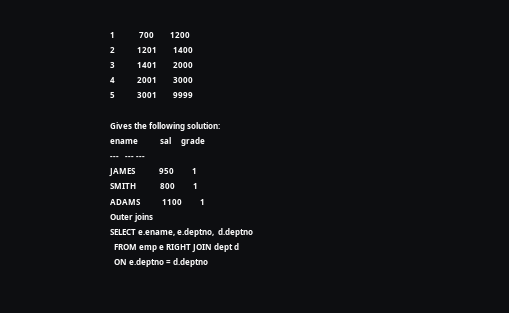1            700        1200
2           1201        1400
3           1401        2000
4           2001        3000
5           3001        9999

Gives the following solution:
ename           sal     grade
---   --- ---
JAMES            950         1
SMITH            800         1
ADAMS           1100         1
Outer joins
SELECT e.ename, e.deptno,  d.deptno
  FROM emp e RIGHT JOIN dept d
  ON e.deptno = d.deptno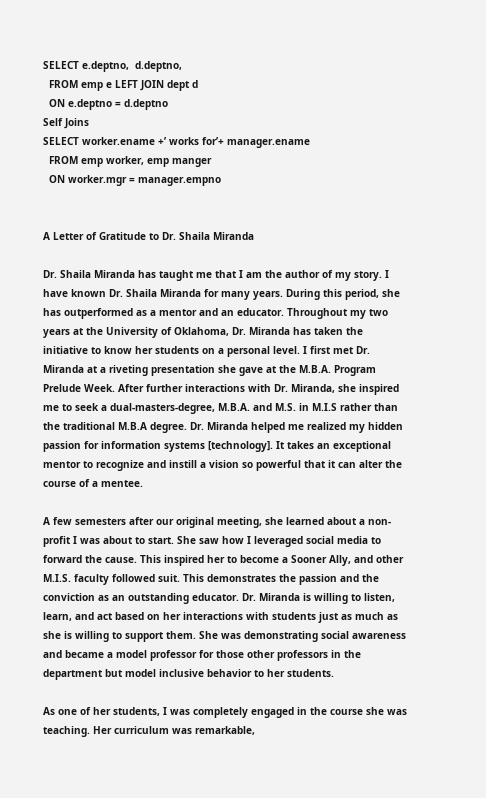SELECT e.deptno,  d.deptno,
  FROM emp e LEFT JOIN dept d
  ON e.deptno = d.deptno
Self Joins
SELECT worker.ename +’ works for’+ manager.ename
  FROM emp worker, emp manger
  ON worker.mgr = manager.empno


A Letter of Gratitude to Dr. Shaila Miranda

Dr. Shaila Miranda has taught me that I am the author of my story. I have known Dr. Shaila Miranda for many years. During this period, she has outperformed as a mentor and an educator. Throughout my two years at the University of Oklahoma, Dr. Miranda has taken the initiative to know her students on a personal level. I first met Dr. Miranda at a riveting presentation she gave at the M.B.A. Program Prelude Week. After further interactions with Dr. Miranda, she inspired me to seek a dual-masters-degree, M.B.A. and M.S. in M.I.S rather than the traditional M.B.A degree. Dr. Miranda helped me realized my hidden passion for information systems [technology]. It takes an exceptional mentor to recognize and instill a vision so powerful that it can alter the course of a mentee.

A few semesters after our original meeting, she learned about a non-profit I was about to start. She saw how I leveraged social media to forward the cause. This inspired her to become a Sooner Ally, and other M.I.S. faculty followed suit. This demonstrates the passion and the conviction as an outstanding educator. Dr. Miranda is willing to listen, learn, and act based on her interactions with students just as much as she is willing to support them. She was demonstrating social awareness and became a model professor for those other professors in the department but model inclusive behavior to her students.

As one of her students, I was completely engaged in the course she was teaching. Her curriculum was remarkable,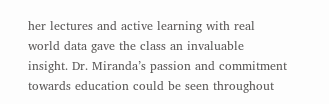her lectures and active learning with real world data gave the class an invaluable insight. Dr. Miranda’s passion and commitment towards education could be seen throughout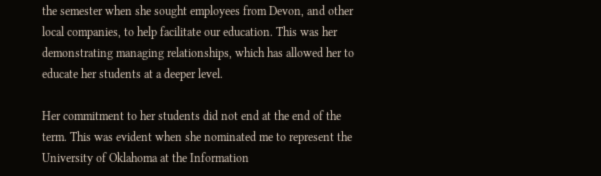the semester when she sought employees from Devon, and other local companies, to help facilitate our education. This was her demonstrating managing relationships, which has allowed her to educate her students at a deeper level.

Her commitment to her students did not end at the end of the term. This was evident when she nominated me to represent the University of Oklahoma at the Information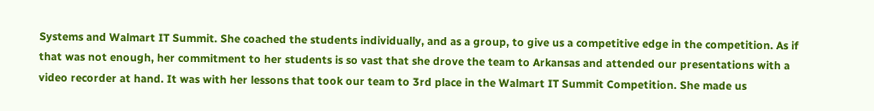Systems and Walmart IT Summit. She coached the students individually, and as a group, to give us a competitive edge in the competition. As if that was not enough, her commitment to her students is so vast that she drove the team to Arkansas and attended our presentations with a video recorder at hand. It was with her lessons that took our team to 3rd place in the Walmart IT Summit Competition. She made us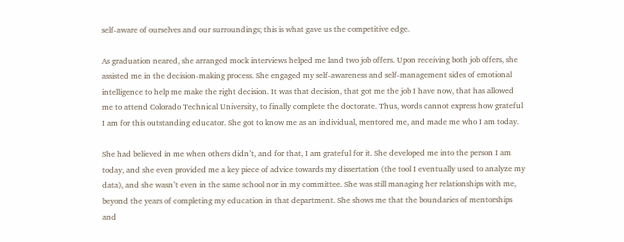self-aware of ourselves and our surroundings; this is what gave us the competitive edge.

As graduation neared, she arranged mock interviews helped me land two job offers. Upon receiving both job offers, she assisted me in the decision-making process. She engaged my self-awareness and self-management sides of emotional intelligence to help me make the right decision. It was that decision, that got me the job I have now, that has allowed me to attend Colorado Technical University, to finally complete the doctorate. Thus, words cannot express how grateful I am for this outstanding educator. She got to know me as an individual, mentored me, and made me who I am today.

She had believed in me when others didn’t, and for that, I am grateful for it. She developed me into the person I am today, and she even provided me a key piece of advice towards my dissertation (the tool I eventually used to analyze my data), and she wasn’t even in the same school nor in my committee. She was still managing her relationships with me, beyond the years of completing my education in that department. She shows me that the boundaries of mentorships and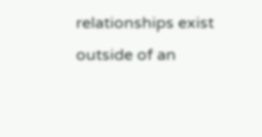relationships exist outside of an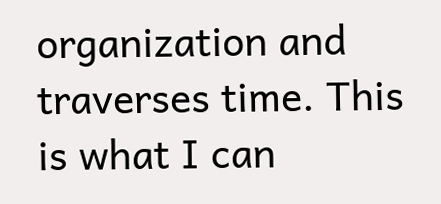organization and traverses time. This is what I can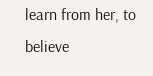learn from her, to believe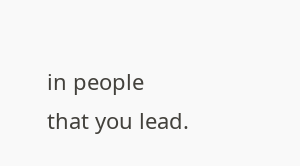in people that you lead.